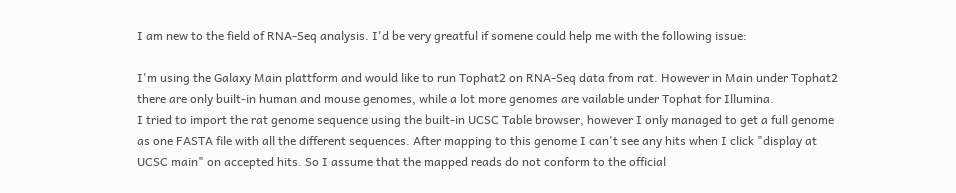I am new to the field of RNA-Seq analysis. I'd be very greatful if somene could help me with the following issue:

I'm using the Galaxy Main plattform and would like to run Tophat2 on RNA-Seq data from rat. However in Main under Tophat2 there are only built-in human and mouse genomes, while a lot more genomes are vailable under Tophat for Illumina.
I tried to import the rat genome sequence using the built-in UCSC Table browser, however I only managed to get a full genome as one FASTA file with all the different sequences. After mapping to this genome I can't see any hits when I click "display at UCSC main" on accepted hits. So I assume that the mapped reads do not conform to the official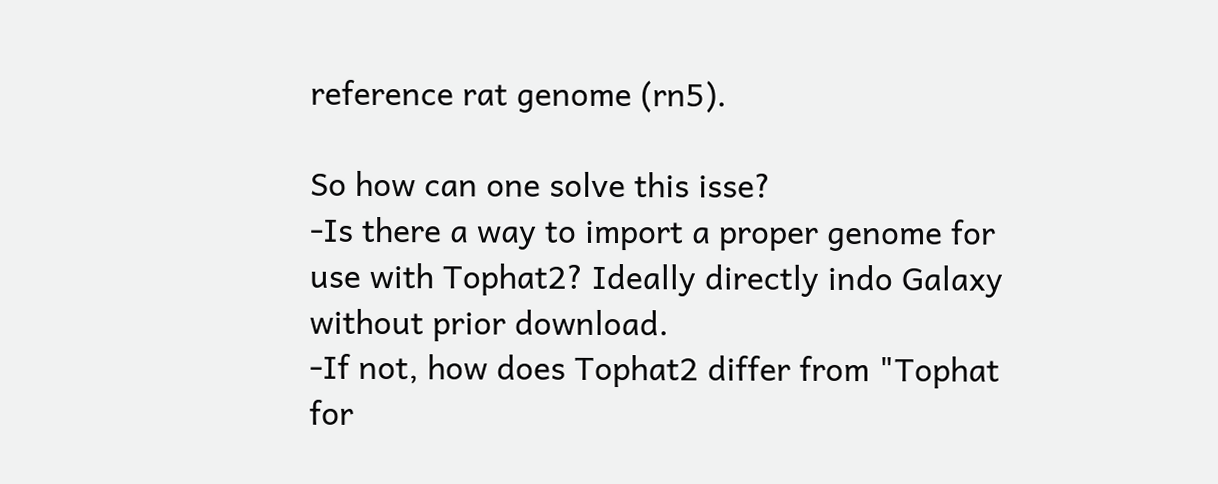reference rat genome (rn5).

So how can one solve this isse?
-Is there a way to import a proper genome for use with Tophat2? Ideally directly indo Galaxy without prior download.
-If not, how does Tophat2 differ from "Tophat for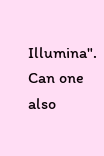Illumina". Can one also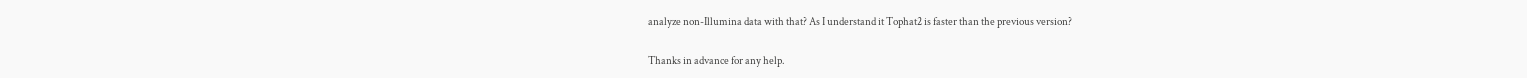analyze non-Illumina data with that? As I understand it Tophat2 is faster than the previous version?

Thanks in advance for any help.